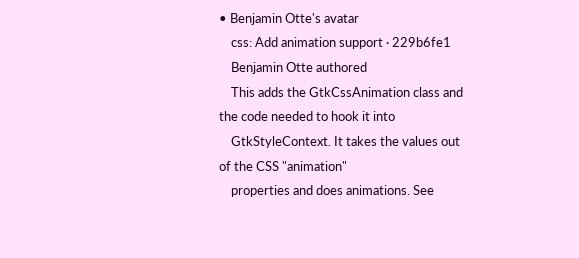• Benjamin Otte's avatar
    css: Add animation support · 229b6fe1
    Benjamin Otte authored
    This adds the GtkCssAnimation class and the code needed to hook it into
    GtkStyleContext. It takes the values out of the CSS "animation"
    properties and does animations. See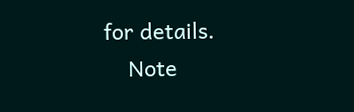for details.
    Note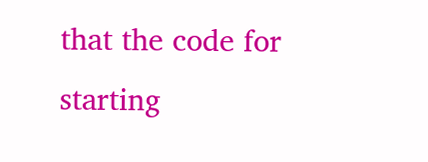that the code for starting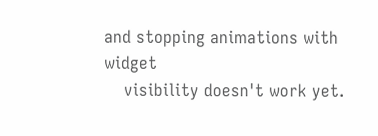and stopping animations with widget
    visibility doesn't work yet.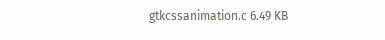gtkcssanimation.c 6.49 KB